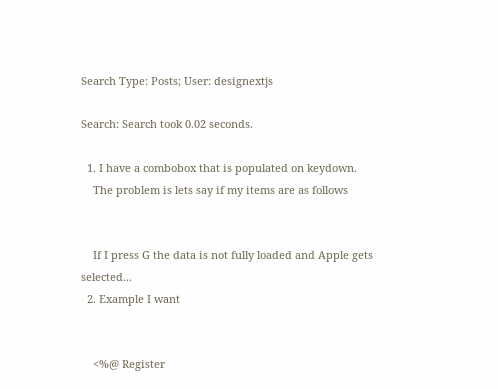Search Type: Posts; User: designextjs

Search: Search took 0.02 seconds.

  1. I have a combobox that is populated on keydown.
    The problem is lets say if my items are as follows


    If I press G the data is not fully loaded and Apple gets selected...
  2. Example I want


    <%@ Register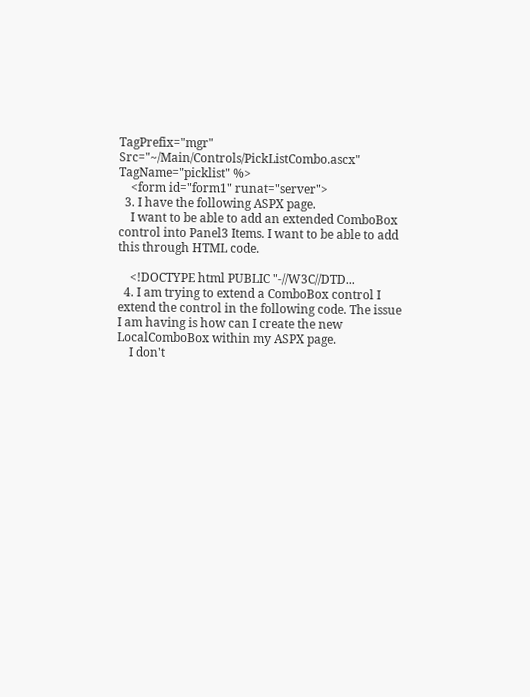TagPrefix="mgr" Src="~/Main/Controls/PickListCombo.ascx" TagName="picklist" %>
    <form id="form1" runat="server">
  3. I have the following ASPX page.
    I want to be able to add an extended ComboBox control into Panel3 Items. I want to be able to add this through HTML code.

    <!DOCTYPE html PUBLIC "-//W3C//DTD...
  4. I am trying to extend a ComboBox control I extend the control in the following code. The issue I am having is how can I create the new LocalComboBox within my ASPX page.
    I don't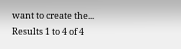want to create the...
Results 1 to 4 of 4